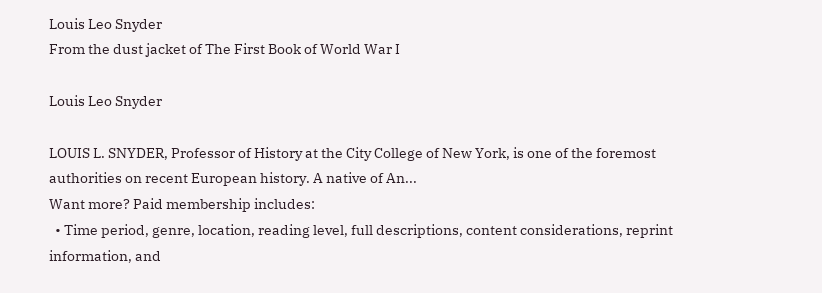Louis Leo Snyder
From the dust jacket of The First Book of World War I

Louis Leo Snyder

LOUIS L. SNYDER, Professor of History at the City College of New York, is one of the foremost authorities on recent European history. A native of An...
Want more? Paid membership includes:
  • Time period, genre, location, reading level, full descriptions, content considerations, reprint information, and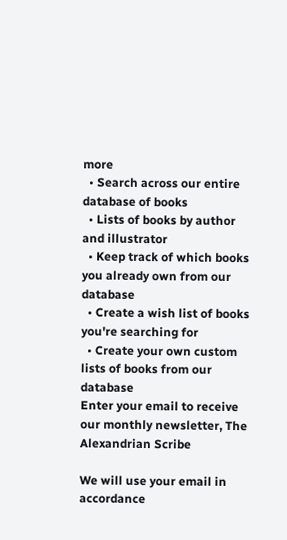more
  • Search across our entire database of books
  • Lists of books by author and illustrator
  • Keep track of which books you already own from our database
  • Create a wish list of books you're searching for
  • Create your own custom lists of books from our database
Enter your email to receive our monthly newsletter, The Alexandrian Scribe

We will use your email in accordance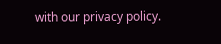with our privacy policy.